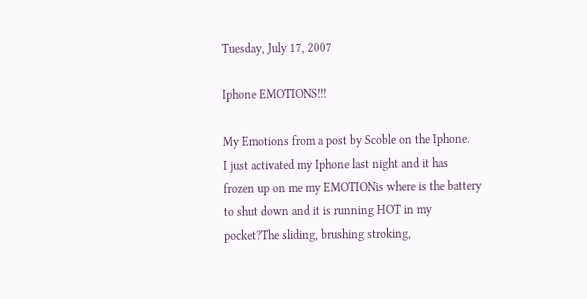Tuesday, July 17, 2007

Iphone EMOTIONS!!!

My Emotions from a post by Scoble on the Iphone.
I just activated my Iphone last night and it has frozen up on me my EMOTIONis where is the battery to shut down and it is running HOT in my pocket?The sliding, brushing stroking,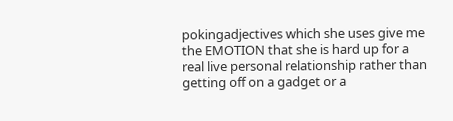pokingadjectives which she uses give me the EMOTION that she is hard up for a real live personal relationship rather than getting off on a gadget or a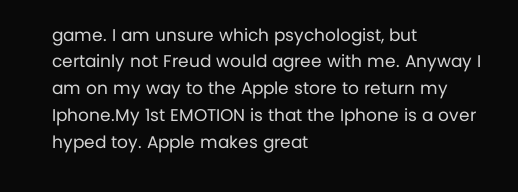game. I am unsure which psychologist, but certainly not Freud would agree with me. Anyway I am on my way to the Apple store to return my Iphone.My 1st EMOTION is that the Iphone is a over hyped toy. Apple makes great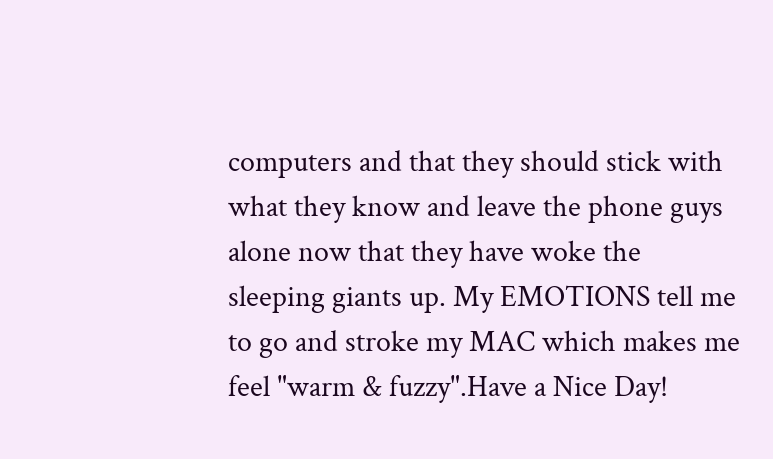computers and that they should stick with what they know and leave the phone guys alone now that they have woke the sleeping giants up. My EMOTIONS tell me to go and stroke my MAC which makes me feel "warm & fuzzy".Have a Nice Day!